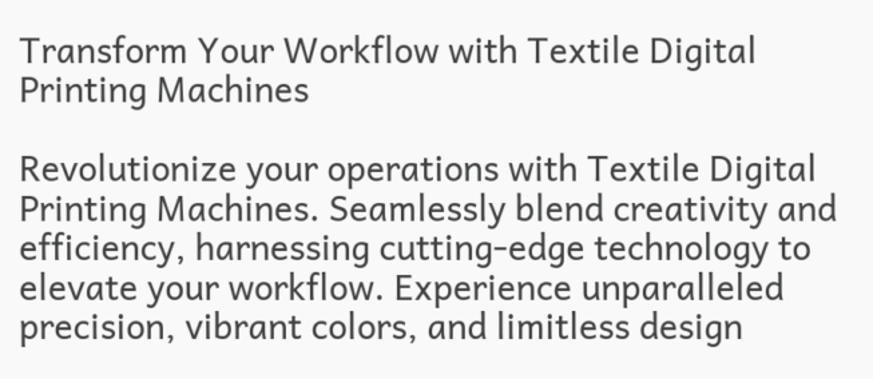Transform Your Workflow with Textile Digital Printing Machines

Revolutionize your operations with Textile Digital Printing Machines. Seamlessly blend creativity and efficiency, harnessing cutting-edge technology to elevate your workflow. Experience unparalleled precision, vibrant colors, and limitless design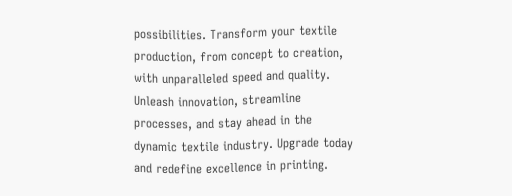possibilities. Transform your textile production, from concept to creation, with unparalleled speed and quality. Unleash innovation, streamline processes, and stay ahead in the dynamic textile industry. Upgrade today and redefine excellence in printing.